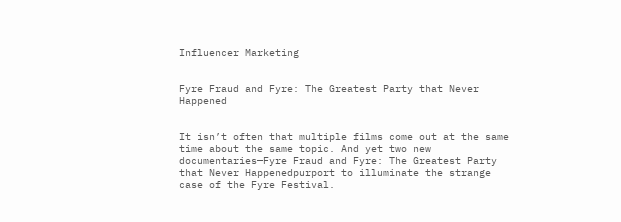Influencer Marketing


Fyre Fraud and Fyre: The Greatest Party that Never Happened


It isn’t often that multiple films come out at the same time about the same topic. And yet two new documentaries—Fyre Fraud and Fyre: The Greatest Party that Never Happenedpurport to illuminate the strange case of the Fyre Festival.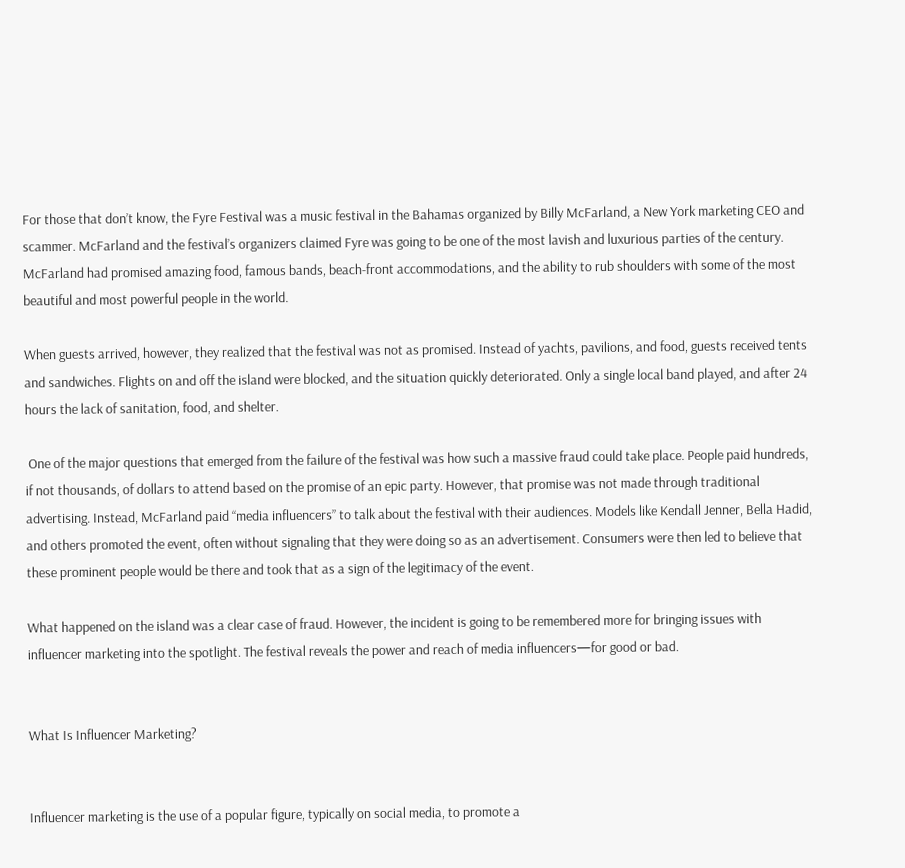For those that don’t know, the Fyre Festival was a music festival in the Bahamas organized by Billy McFarland, a New York marketing CEO and scammer. McFarland and the festival’s organizers claimed Fyre was going to be one of the most lavish and luxurious parties of the century. McFarland had promised amazing food, famous bands, beach-front accommodations, and the ability to rub shoulders with some of the most beautiful and most powerful people in the world.

When guests arrived, however, they realized that the festival was not as promised. Instead of yachts, pavilions, and food, guests received tents and sandwiches. Flights on and off the island were blocked, and the situation quickly deteriorated. Only a single local band played, and after 24 hours the lack of sanitation, food, and shelter.

 One of the major questions that emerged from the failure of the festival was how such a massive fraud could take place. People paid hundreds, if not thousands, of dollars to attend based on the promise of an epic party. However, that promise was not made through traditional advertising. Instead, McFarland paid “media influencers” to talk about the festival with their audiences. Models like Kendall Jenner, Bella Hadid, and others promoted the event, often without signaling that they were doing so as an advertisement. Consumers were then led to believe that these prominent people would be there and took that as a sign of the legitimacy of the event.

What happened on the island was a clear case of fraud. However, the incident is going to be remembered more for bringing issues with influencer marketing into the spotlight. The festival reveals the power and reach of media influencers—for good or bad.


What Is Influencer Marketing?


Influencer marketing is the use of a popular figure, typically on social media, to promote a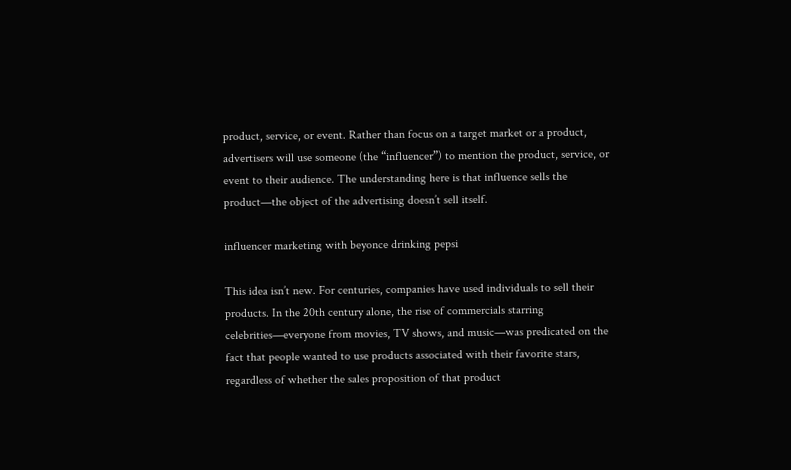product, service, or event. Rather than focus on a target market or a product, advertisers will use someone (the “influencer”) to mention the product, service, or event to their audience. The understanding here is that influence sells the product—the object of the advertising doesn’t sell itself.

influencer marketing with beyonce drinking pepsi

This idea isn’t new. For centuries, companies have used individuals to sell their products. In the 20th century alone, the rise of commercials starring celebrities—everyone from movies, TV shows, and music—was predicated on the fact that people wanted to use products associated with their favorite stars, regardless of whether the sales proposition of that product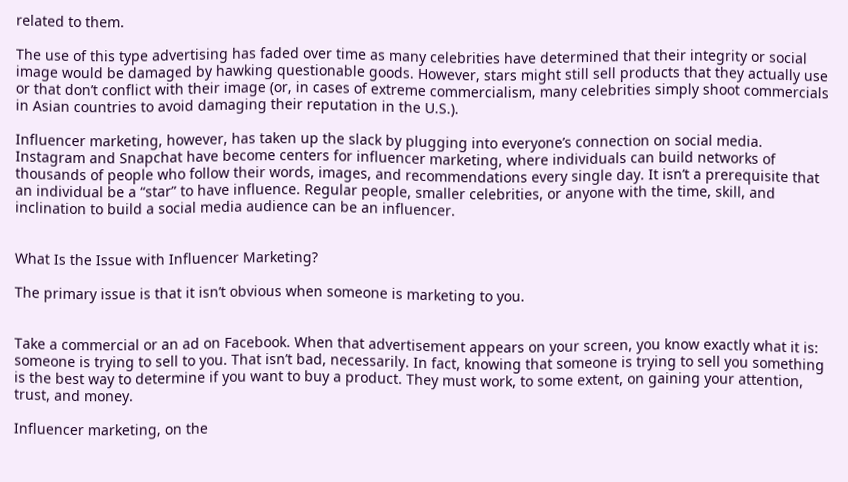related to them.

The use of this type advertising has faded over time as many celebrities have determined that their integrity or social image would be damaged by hawking questionable goods. However, stars might still sell products that they actually use or that don’t conflict with their image (or, in cases of extreme commercialism, many celebrities simply shoot commercials in Asian countries to avoid damaging their reputation in the U.S.).

Influencer marketing, however, has taken up the slack by plugging into everyone’s connection on social media. Instagram and Snapchat have become centers for influencer marketing, where individuals can build networks of thousands of people who follow their words, images, and recommendations every single day. It isn’t a prerequisite that an individual be a “star” to have influence. Regular people, smaller celebrities, or anyone with the time, skill, and inclination to build a social media audience can be an influencer.


What Is the Issue with Influencer Marketing?

The primary issue is that it isn’t obvious when someone is marketing to you.


Take a commercial or an ad on Facebook. When that advertisement appears on your screen, you know exactly what it is: someone is trying to sell to you. That isn’t bad, necessarily. In fact, knowing that someone is trying to sell you something is the best way to determine if you want to buy a product. They must work, to some extent, on gaining your attention, trust, and money.

Influencer marketing, on the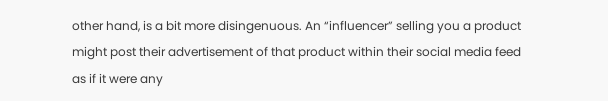other hand, is a bit more disingenuous. An “influencer” selling you a product might post their advertisement of that product within their social media feed as if it were any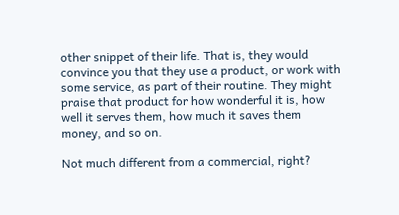other snippet of their life. That is, they would convince you that they use a product, or work with some service, as part of their routine. They might praise that product for how wonderful it is, how well it serves them, how much it saves them money, and so on.

Not much different from a commercial, right?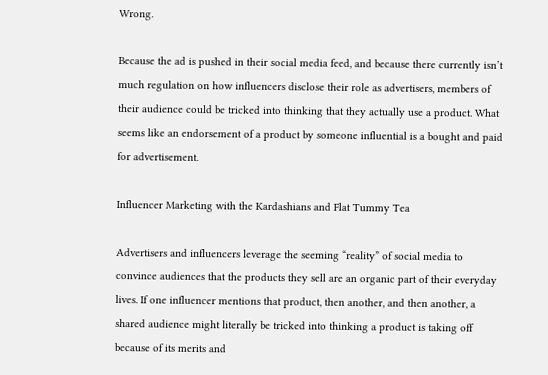Wrong.

Because the ad is pushed in their social media feed, and because there currently isn’t much regulation on how influencers disclose their role as advertisers, members of their audience could be tricked into thinking that they actually use a product. What seems like an endorsement of a product by someone influential is a bought and paid for advertisement.

Influencer Marketing with the Kardashians and Flat Tummy Tea

Advertisers and influencers leverage the seeming “reality” of social media to convince audiences that the products they sell are an organic part of their everyday lives. If one influencer mentions that product, then another, and then another, a shared audience might literally be tricked into thinking a product is taking off because of its merits and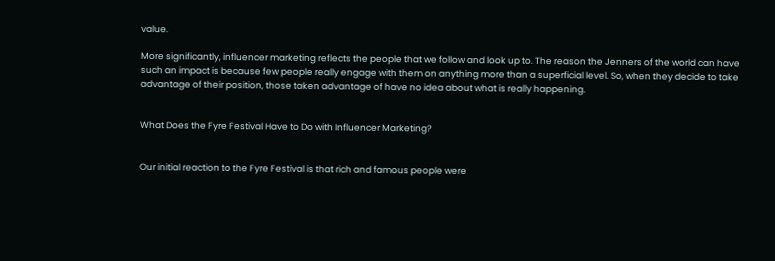value.

More significantly, influencer marketing reflects the people that we follow and look up to. The reason the Jenners of the world can have such an impact is because few people really engage with them on anything more than a superficial level. So, when they decide to take advantage of their position, those taken advantage of have no idea about what is really happening.


What Does the Fyre Festival Have to Do with Influencer Marketing?


Our initial reaction to the Fyre Festival is that rich and famous people were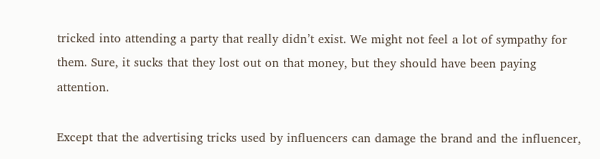tricked into attending a party that really didn’t exist. We might not feel a lot of sympathy for them. Sure, it sucks that they lost out on that money, but they should have been paying attention.

Except that the advertising tricks used by influencers can damage the brand and the influencer,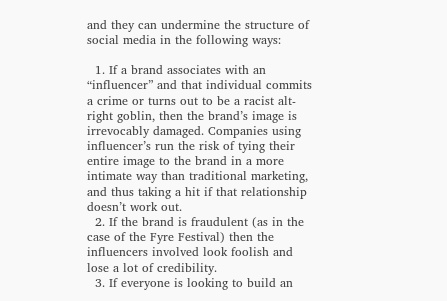and they can undermine the structure of social media in the following ways:

  1. If a brand associates with an “influencer” and that individual commits a crime or turns out to be a racist alt-right goblin, then the brand’s image is irrevocably damaged. Companies using influencer’s run the risk of tying their entire image to the brand in a more intimate way than traditional marketing, and thus taking a hit if that relationship doesn’t work out.
  2. If the brand is fraudulent (as in the case of the Fyre Festival) then the influencers involved look foolish and lose a lot of credibility.
  3. If everyone is looking to build an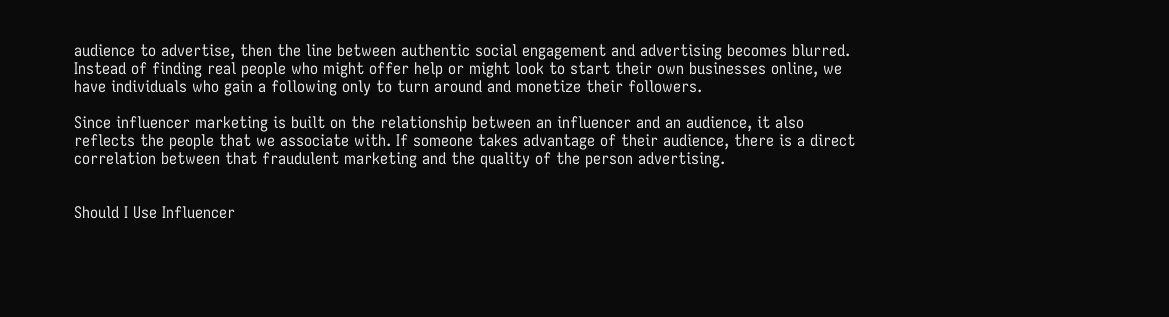audience to advertise, then the line between authentic social engagement and advertising becomes blurred. Instead of finding real people who might offer help or might look to start their own businesses online, we have individuals who gain a following only to turn around and monetize their followers.

Since influencer marketing is built on the relationship between an influencer and an audience, it also reflects the people that we associate with. If someone takes advantage of their audience, there is a direct correlation between that fraudulent marketing and the quality of the person advertising.


Should I Use Influencer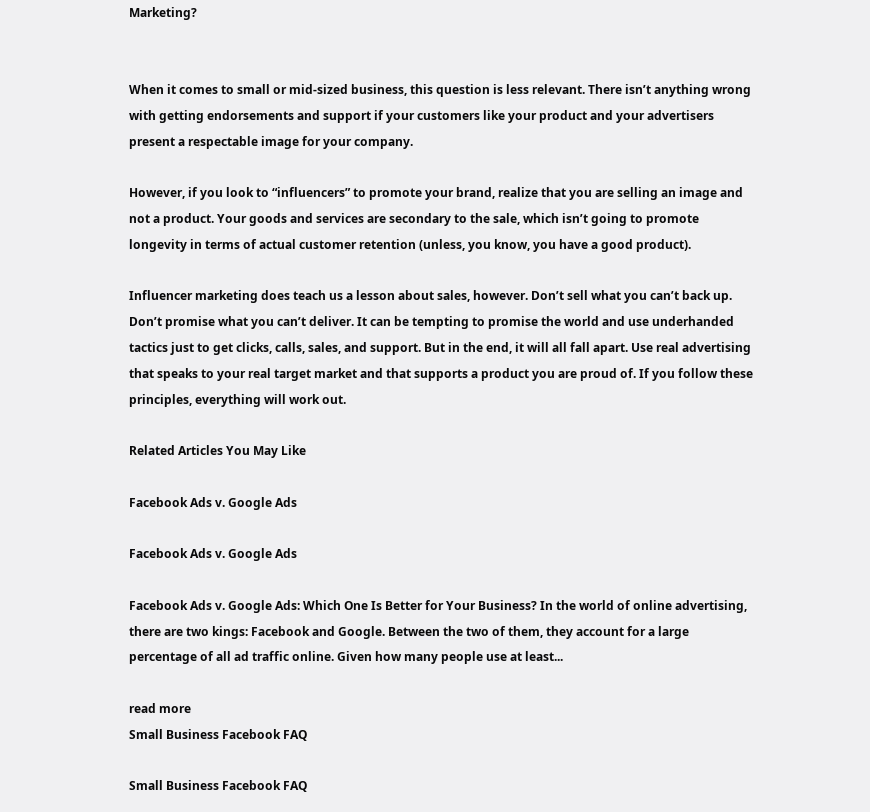Marketing?


When it comes to small or mid-sized business, this question is less relevant. There isn’t anything wrong with getting endorsements and support if your customers like your product and your advertisers present a respectable image for your company.

However, if you look to “influencers” to promote your brand, realize that you are selling an image and not a product. Your goods and services are secondary to the sale, which isn’t going to promote longevity in terms of actual customer retention (unless, you know, you have a good product).

Influencer marketing does teach us a lesson about sales, however. Don’t sell what you can’t back up. Don’t promise what you can’t deliver. It can be tempting to promise the world and use underhanded tactics just to get clicks, calls, sales, and support. But in the end, it will all fall apart. Use real advertising that speaks to your real target market and that supports a product you are proud of. If you follow these principles, everything will work out.

Related Articles You May Like

Facebook Ads v. Google Ads

Facebook Ads v. Google Ads

Facebook Ads v. Google Ads: Which One Is Better for Your Business? In the world of online advertising, there are two kings: Facebook and Google. Between the two of them, they account for a large percentage of all ad traffic online. Given how many people use at least...

read more
Small Business Facebook FAQ

Small Business Facebook FAQ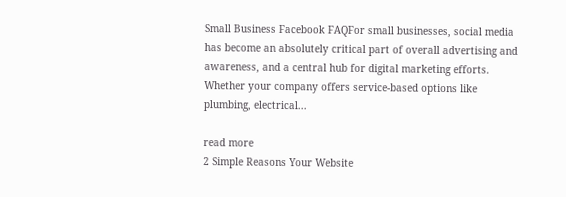Small Business Facebook FAQFor small businesses, social media has become an absolutely critical part of overall advertising and awareness, and a central hub for digital marketing efforts. Whether your company offers service-based options like plumbing, electrical...

read more
2 Simple Reasons Your Website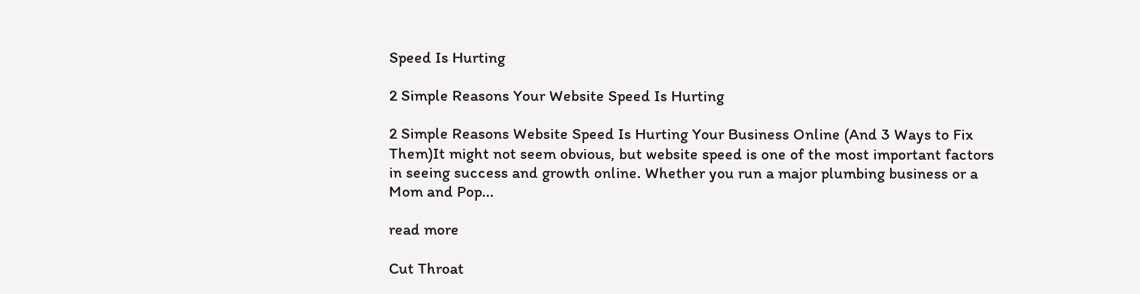Speed Is Hurting

2 Simple Reasons Your Website Speed Is Hurting

2 Simple Reasons Website Speed Is Hurting Your Business Online (And 3 Ways to Fix Them)It might not seem obvious, but website speed is one of the most important factors in seeing success and growth online. Whether you run a major plumbing business or a Mom and Pop...

read more

Cut Throat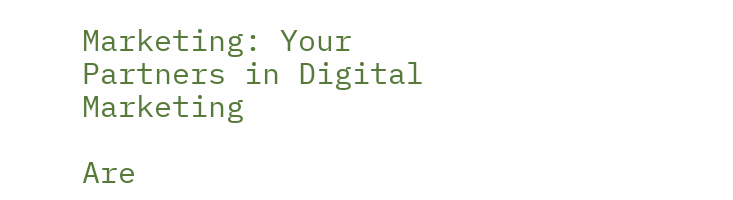Marketing: Your Partners in Digital Marketing

Are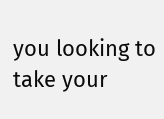you looking to take your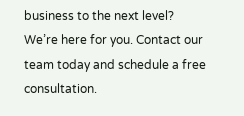business to the next level? We’re here for you. Contact our team today and schedule a free consultation.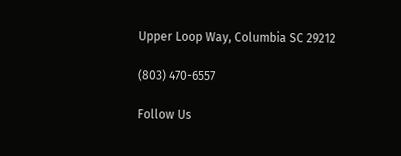Upper Loop Way, Columbia SC 29212

(803) 470-6557

Follow Us